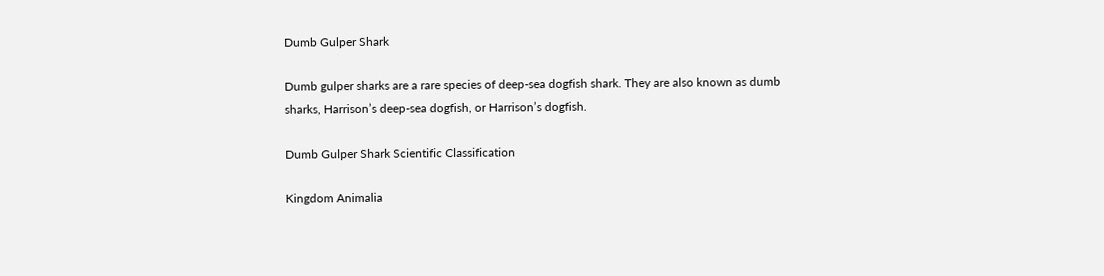Dumb Gulper Shark

Dumb gulper sharks are a rare species of deep-sea dogfish shark. They are also known as dumb sharks, Harrison’s deep-sea dogfish, or Harrison’s dogfish.

Dumb Gulper Shark Scientific Classification

Kingdom Animalia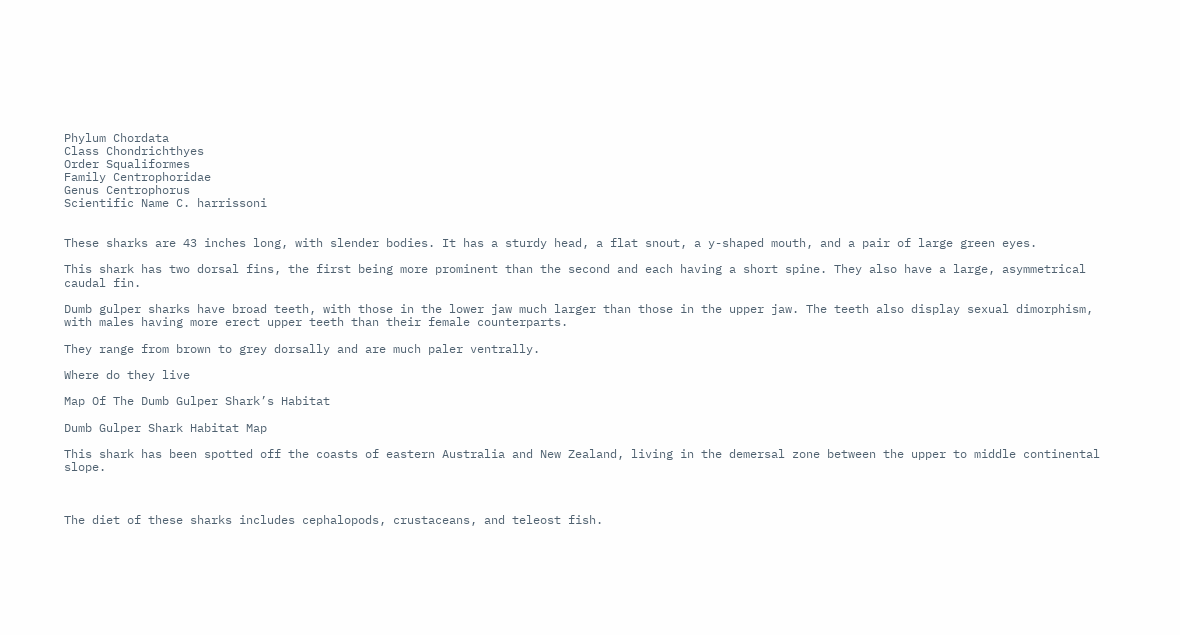Phylum Chordata
Class Chondrichthyes
Order Squaliformes
Family Centrophoridae
Genus Centrophorus
Scientific Name C. harrissoni


These sharks are 43 inches long, with slender bodies. It has a sturdy head, a flat snout, a y-shaped mouth, and a pair of large green eyes.

This shark has two dorsal fins, the first being more prominent than the second and each having a short spine. They also have a large, asymmetrical caudal fin.

Dumb gulper sharks have broad teeth, with those in the lower jaw much larger than those in the upper jaw. The teeth also display sexual dimorphism, with males having more erect upper teeth than their female counterparts.

They range from brown to grey dorsally and are much paler ventrally.

Where do they live

Map Of The Dumb Gulper Shark’s Habitat

Dumb Gulper Shark Habitat Map

This shark has been spotted off the coasts of eastern Australia and New Zealand, living in the demersal zone between the upper to middle continental slope.



The diet of these sharks includes cephalopods, crustaceans, and teleost fish.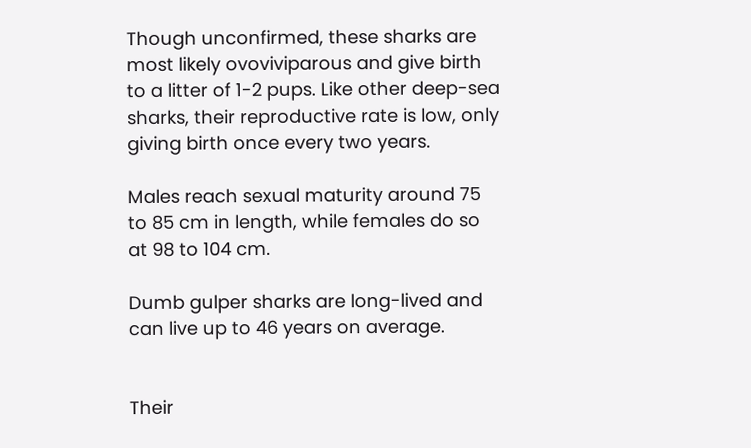Though unconfirmed, these sharks are most likely ovoviviparous and give birth to a litter of 1-2 pups. Like other deep-sea sharks, their reproductive rate is low, only giving birth once every two years.

Males reach sexual maturity around 75 to 85 cm in length, while females do so at 98 to 104 cm.

Dumb gulper sharks are long-lived and can live up to 46 years on average.


Their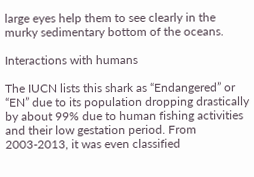large eyes help them to see clearly in the murky sedimentary bottom of the oceans.

Interactions with humans

The IUCN lists this shark as “Endangered” or “EN” due to its population dropping drastically by about 99% due to human fishing activities and their low gestation period. From 2003-2013, it was even classified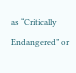as “Critically Endangered” or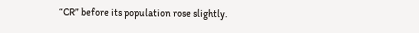“CR” before its population rose slightly.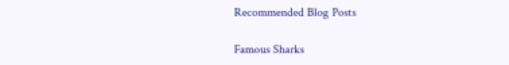Recommended Blog Posts

Famous Sharks